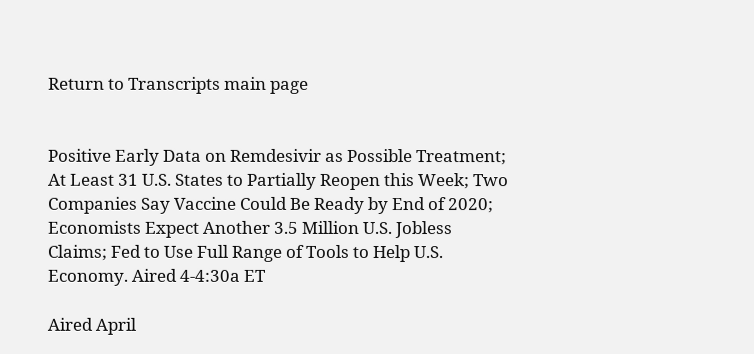Return to Transcripts main page


Positive Early Data on Remdesivir as Possible Treatment; At Least 31 U.S. States to Partially Reopen this Week; Two Companies Say Vaccine Could Be Ready by End of 2020; Economists Expect Another 3.5 Million U.S. Jobless Claims; Fed to Use Full Range of Tools to Help U.S. Economy. Aired 4-4:30a ET

Aired April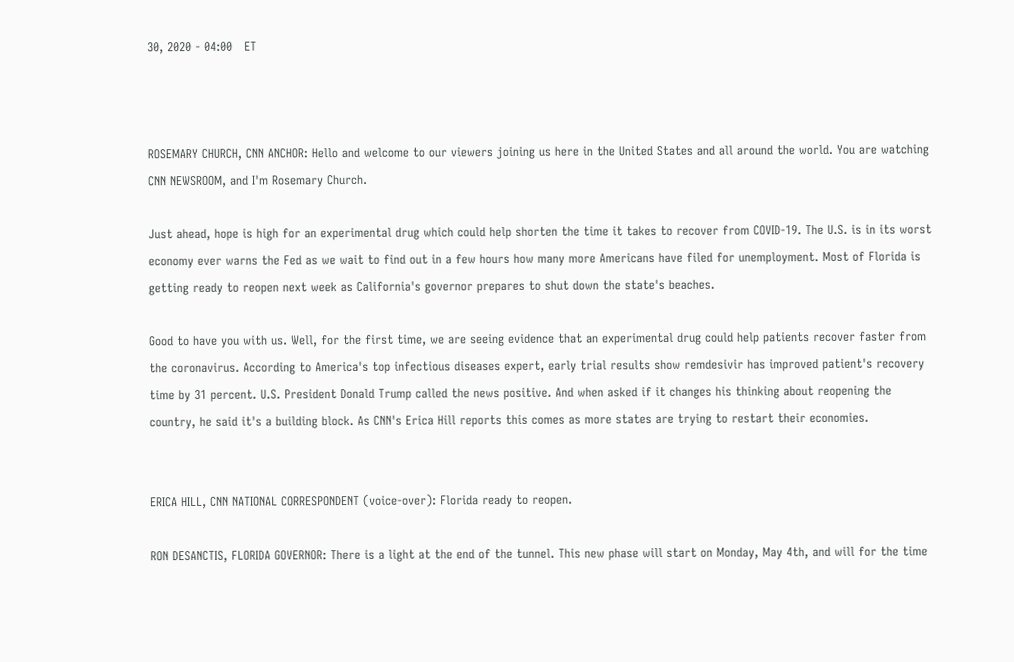30, 2020 - 04:00   ET



ROSEMARY CHURCH, CNN ANCHOR: Hello and welcome to our viewers joining us here in the United States and all around the world. You are watching CNN NEWSROOM, and I'm Rosemary Church.

Just ahead, hope is high for an experimental drug which could help shorten the time it takes to recover from COVID-19. The U.S. is in its worst economy ever warns the Fed as we wait to find out in a few hours how many more Americans have filed for unemployment. Most of Florida is getting ready to reopen next week as California's governor prepares to shut down the state's beaches.

Good to have you with us. Well, for the first time, we are seeing evidence that an experimental drug could help patients recover faster from the coronavirus. According to America's top infectious diseases expert, early trial results show remdesivir has improved patient's recovery time by 31 percent. U.S. President Donald Trump called the news positive. And when asked if it changes his thinking about reopening the country, he said it's a building block. As CNN's Erica Hill reports this comes as more states are trying to restart their economies.


ERICA HILL, CNN NATIONAL CORRESPONDENT (voice-over): Florida ready to reopen.

RON DESANCTIS, FLORIDA GOVERNOR: There is a light at the end of the tunnel. This new phase will start on Monday, May 4th, and will for the time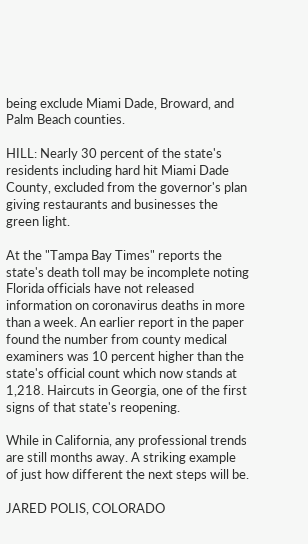being exclude Miami Dade, Broward, and Palm Beach counties.

HILL: Nearly 30 percent of the state's residents including hard hit Miami Dade County, excluded from the governor's plan giving restaurants and businesses the green light.

At the "Tampa Bay Times" reports the state's death toll may be incomplete noting Florida officials have not released information on coronavirus deaths in more than a week. An earlier report in the paper found the number from county medical examiners was 10 percent higher than the state's official count which now stands at 1,218. Haircuts in Georgia, one of the first signs of that state's reopening.

While in California, any professional trends are still months away. A striking example of just how different the next steps will be.

JARED POLIS, COLORADO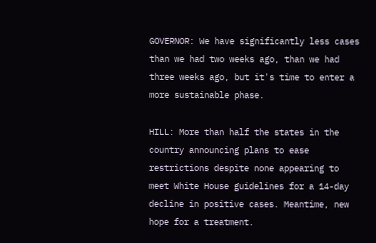GOVERNOR: We have significantly less cases than we had two weeks ago, than we had three weeks ago, but it's time to enter a more sustainable phase.

HILL: More than half the states in the country announcing plans to ease restrictions despite none appearing to meet White House guidelines for a 14-day decline in positive cases. Meantime, new hope for a treatment.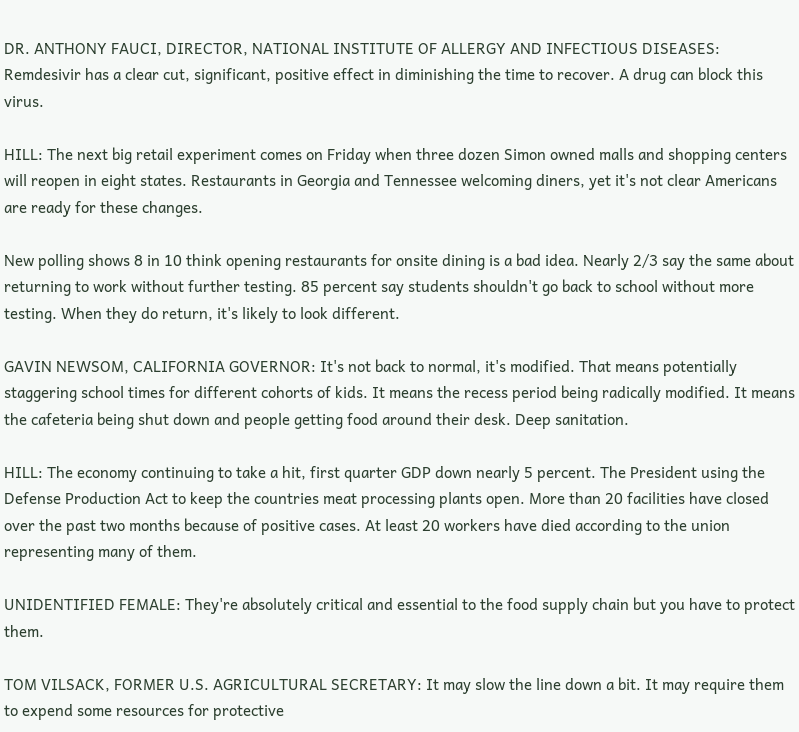DR. ANTHONY FAUCI, DIRECTOR, NATIONAL INSTITUTE OF ALLERGY AND INFECTIOUS DISEASES: Remdesivir has a clear cut, significant, positive effect in diminishing the time to recover. A drug can block this virus.

HILL: The next big retail experiment comes on Friday when three dozen Simon owned malls and shopping centers will reopen in eight states. Restaurants in Georgia and Tennessee welcoming diners, yet it's not clear Americans are ready for these changes.

New polling shows 8 in 10 think opening restaurants for onsite dining is a bad idea. Nearly 2/3 say the same about returning to work without further testing. 85 percent say students shouldn't go back to school without more testing. When they do return, it's likely to look different.

GAVIN NEWSOM, CALIFORNIA GOVERNOR: It's not back to normal, it's modified. That means potentially staggering school times for different cohorts of kids. It means the recess period being radically modified. It means the cafeteria being shut down and people getting food around their desk. Deep sanitation.

HILL: The economy continuing to take a hit, first quarter GDP down nearly 5 percent. The President using the Defense Production Act to keep the countries meat processing plants open. More than 20 facilities have closed over the past two months because of positive cases. At least 20 workers have died according to the union representing many of them.

UNIDENTIFIED FEMALE: They're absolutely critical and essential to the food supply chain but you have to protect them.

TOM VILSACK, FORMER U.S. AGRICULTURAL SECRETARY: It may slow the line down a bit. It may require them to expend some resources for protective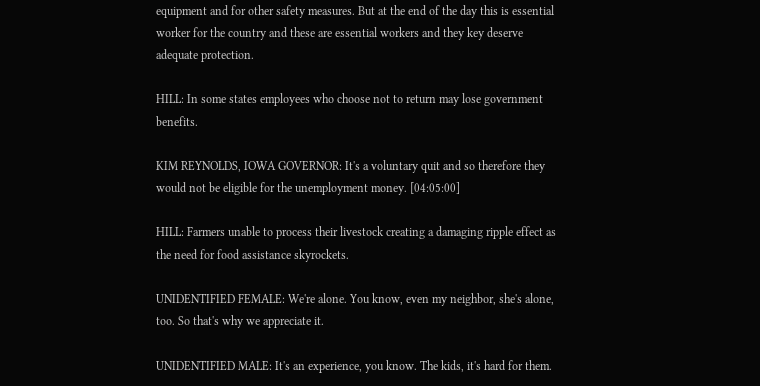equipment and for other safety measures. But at the end of the day this is essential worker for the country and these are essential workers and they key deserve adequate protection.

HILL: In some states employees who choose not to return may lose government benefits.

KIM REYNOLDS, IOWA GOVERNOR: It's a voluntary quit and so therefore they would not be eligible for the unemployment money. [04:05:00]

HILL: Farmers unable to process their livestock creating a damaging ripple effect as the need for food assistance skyrockets.

UNIDENTIFIED FEMALE: We're alone. You know, even my neighbor, she's alone, too. So that's why we appreciate it.

UNIDENTIFIED MALE: It's an experience, you know. The kids, it's hard for them.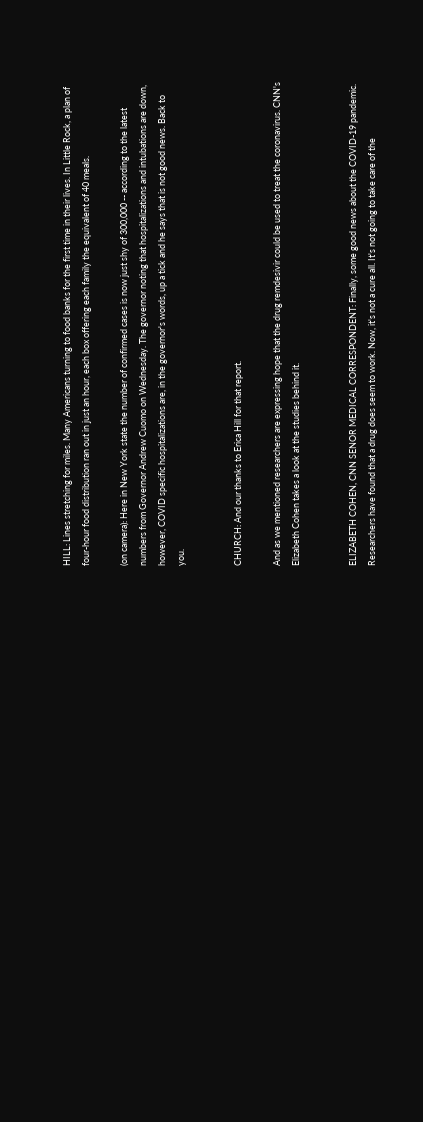HILL: Lines stretching for miles. Many Americans turning to food banks for the first time in their lives. In Little Rock, a plan of four-hour food distribution ran out in just an hour, each box offering each family the equivalent of 40 meals.

(on camera): Here in New York state the number of confirmed cases is now just shy of 300,000 -- according to the latest numbers from Governor Andrew Cuomo on Wednesday. The governor noting that hospitalizations and intubations are down, however, COVID specific hospitalizations are, in the governor's words, up a tick and he says that is not good news. Back to you.


CHURCH: And our thanks to Erica Hill for that report.

And as we mentioned researchers are expressing hope that the drug remdesivir could be used to treat the coronavirus. CNN's Elizabeth Cohen takes a look at the studies behind it.


ELIZABETH COHEN, CNN SENOR MEDICAL CORRESPONDENT: Finally, some good news about the COVID-19 pandemic. Researchers have found that a drug does seem to work. Now, it's not a cure all. It's not going to take care of the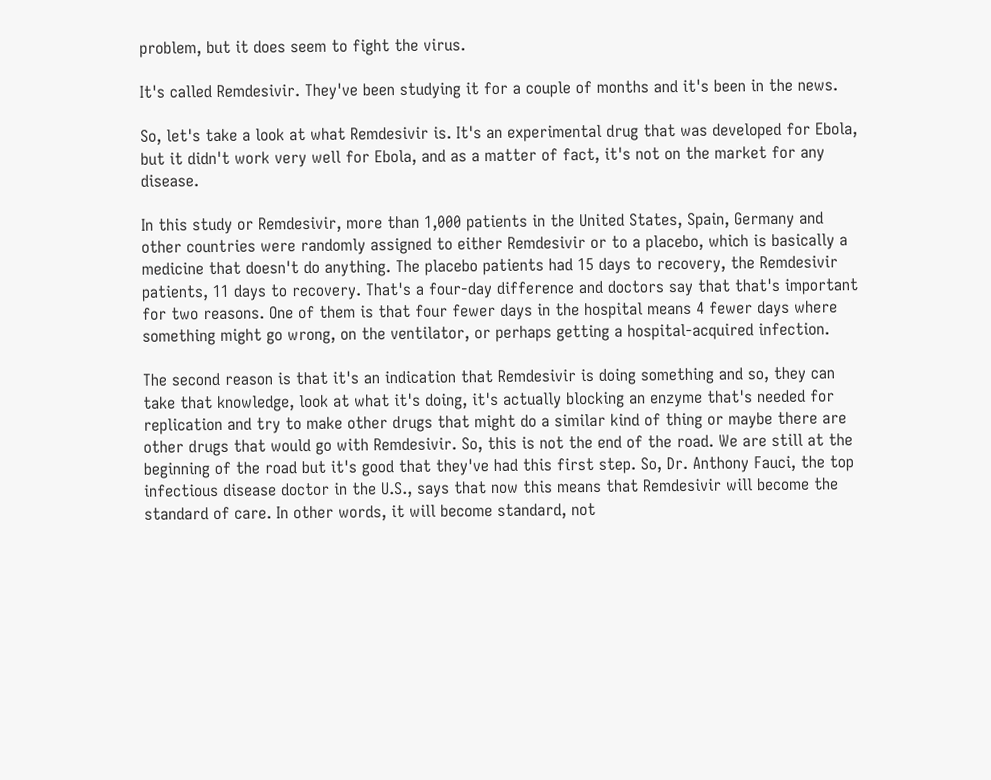problem, but it does seem to fight the virus.

It's called Remdesivir. They've been studying it for a couple of months and it's been in the news.

So, let's take a look at what Remdesivir is. It's an experimental drug that was developed for Ebola, but it didn't work very well for Ebola, and as a matter of fact, it's not on the market for any disease.

In this study or Remdesivir, more than 1,000 patients in the United States, Spain, Germany and other countries were randomly assigned to either Remdesivir or to a placebo, which is basically a medicine that doesn't do anything. The placebo patients had 15 days to recovery, the Remdesivir patients, 11 days to recovery. That's a four-day difference and doctors say that that's important for two reasons. One of them is that four fewer days in the hospital means 4 fewer days where something might go wrong, on the ventilator, or perhaps getting a hospital-acquired infection.

The second reason is that it's an indication that Remdesivir is doing something and so, they can take that knowledge, look at what it's doing, it's actually blocking an enzyme that's needed for replication and try to make other drugs that might do a similar kind of thing or maybe there are other drugs that would go with Remdesivir. So, this is not the end of the road. We are still at the beginning of the road but it's good that they've had this first step. So, Dr. Anthony Fauci, the top infectious disease doctor in the U.S., says that now this means that Remdesivir will become the standard of care. In other words, it will become standard, not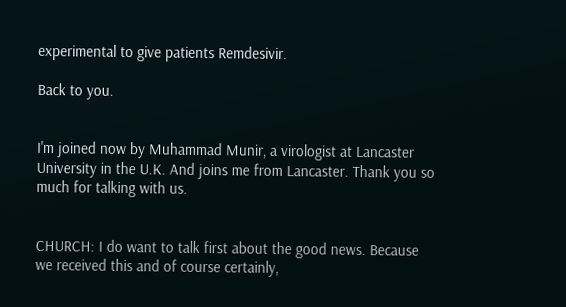experimental to give patients Remdesivir.

Back to you.


I'm joined now by Muhammad Munir, a virologist at Lancaster University in the U.K. And joins me from Lancaster. Thank you so much for talking with us.


CHURCH: I do want to talk first about the good news. Because we received this and of course certainly,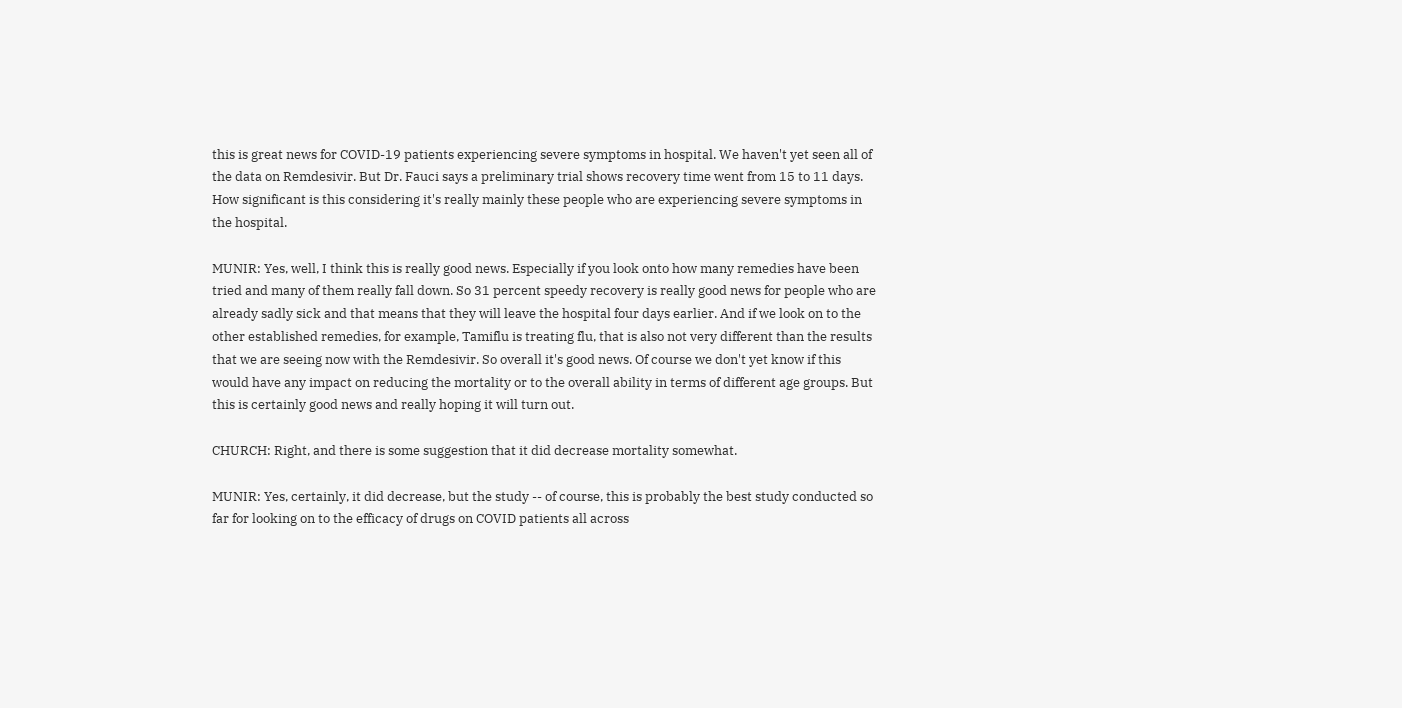this is great news for COVID-19 patients experiencing severe symptoms in hospital. We haven't yet seen all of the data on Remdesivir. But Dr. Fauci says a preliminary trial shows recovery time went from 15 to 11 days. How significant is this considering it's really mainly these people who are experiencing severe symptoms in the hospital.

MUNIR: Yes, well, I think this is really good news. Especially if you look onto how many remedies have been tried and many of them really fall down. So 31 percent speedy recovery is really good news for people who are already sadly sick and that means that they will leave the hospital four days earlier. And if we look on to the other established remedies, for example, Tamiflu is treating flu, that is also not very different than the results that we are seeing now with the Remdesivir. So overall it's good news. Of course we don't yet know if this would have any impact on reducing the mortality or to the overall ability in terms of different age groups. But this is certainly good news and really hoping it will turn out.

CHURCH: Right, and there is some suggestion that it did decrease mortality somewhat.

MUNIR: Yes, certainly, it did decrease, but the study -- of course, this is probably the best study conducted so far for looking on to the efficacy of drugs on COVID patients all across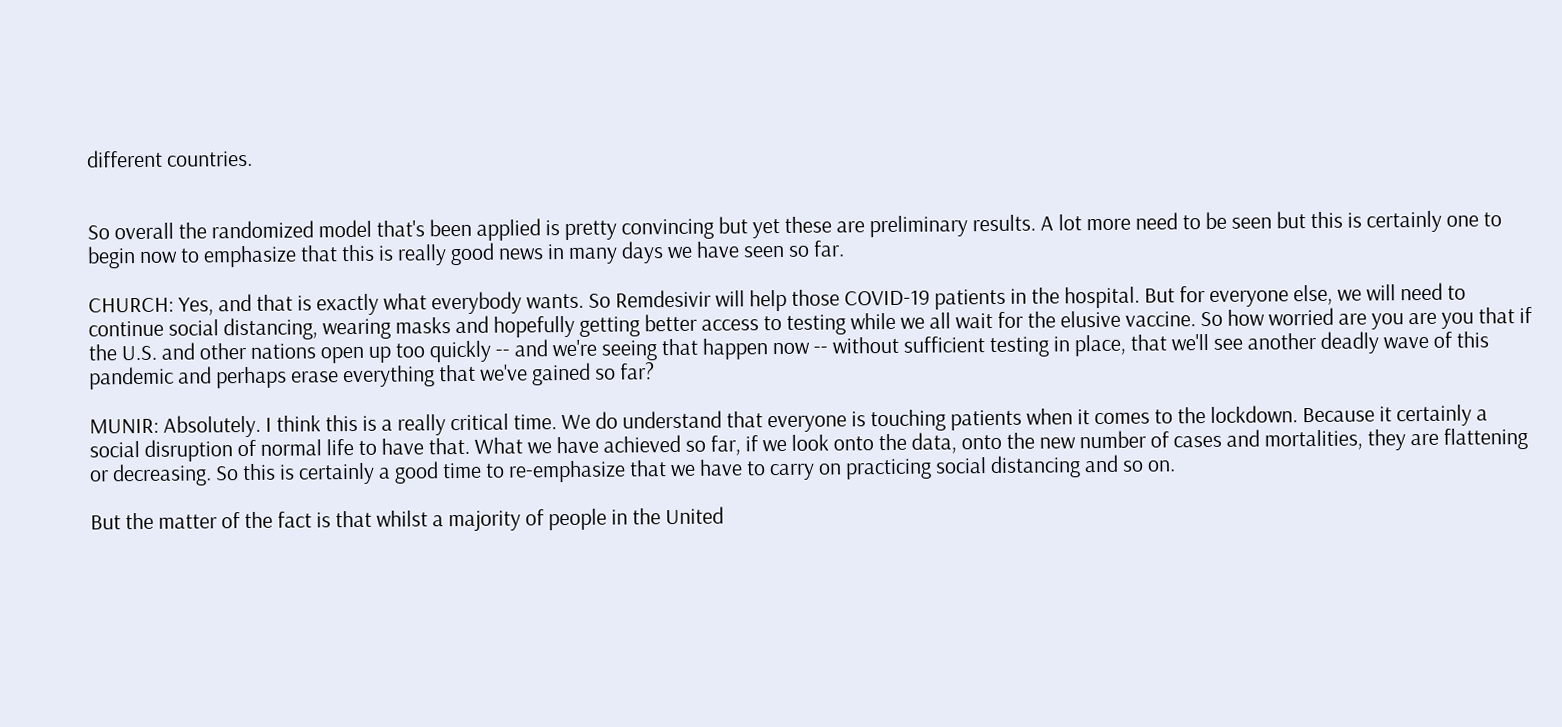different countries.


So overall the randomized model that's been applied is pretty convincing but yet these are preliminary results. A lot more need to be seen but this is certainly one to begin now to emphasize that this is really good news in many days we have seen so far.

CHURCH: Yes, and that is exactly what everybody wants. So Remdesivir will help those COVID-19 patients in the hospital. But for everyone else, we will need to continue social distancing, wearing masks and hopefully getting better access to testing while we all wait for the elusive vaccine. So how worried are you are you that if the U.S. and other nations open up too quickly -- and we're seeing that happen now -- without sufficient testing in place, that we'll see another deadly wave of this pandemic and perhaps erase everything that we've gained so far?

MUNIR: Absolutely. I think this is a really critical time. We do understand that everyone is touching patients when it comes to the lockdown. Because it certainly a social disruption of normal life to have that. What we have achieved so far, if we look onto the data, onto the new number of cases and mortalities, they are flattening or decreasing. So this is certainly a good time to re-emphasize that we have to carry on practicing social distancing and so on.

But the matter of the fact is that whilst a majority of people in the United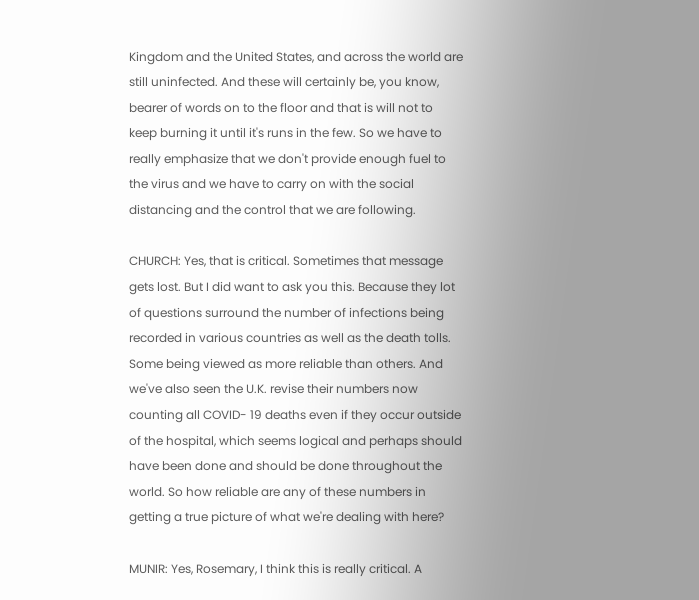Kingdom and the United States, and across the world are still uninfected. And these will certainly be, you know, bearer of words on to the floor and that is will not to keep burning it until it's runs in the few. So we have to really emphasize that we don't provide enough fuel to the virus and we have to carry on with the social distancing and the control that we are following.

CHURCH: Yes, that is critical. Sometimes that message gets lost. But I did want to ask you this. Because they lot of questions surround the number of infections being recorded in various countries as well as the death tolls. Some being viewed as more reliable than others. And we've also seen the U.K. revise their numbers now counting all COVID- 19 deaths even if they occur outside of the hospital, which seems logical and perhaps should have been done and should be done throughout the world. So how reliable are any of these numbers in getting a true picture of what we're dealing with here?

MUNIR: Yes, Rosemary, I think this is really critical. A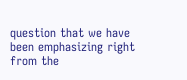question that we have been emphasizing right from the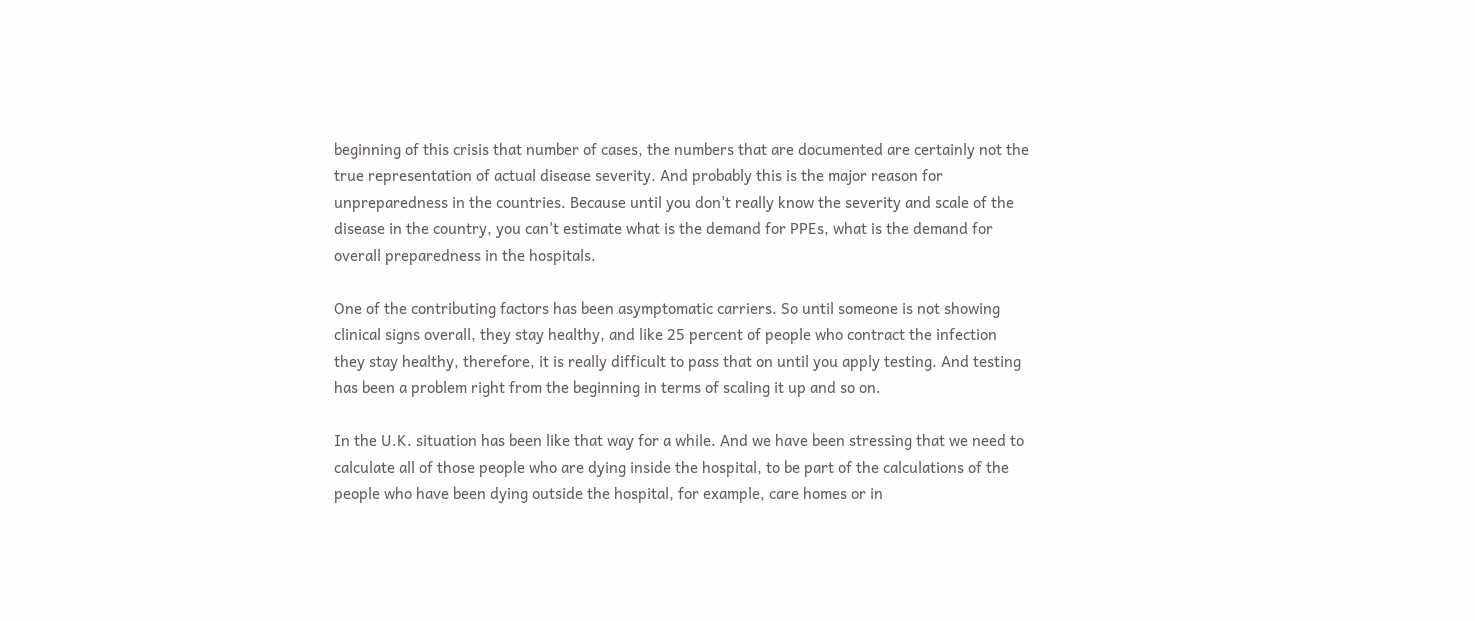beginning of this crisis that number of cases, the numbers that are documented are certainly not the true representation of actual disease severity. And probably this is the major reason for unpreparedness in the countries. Because until you don't really know the severity and scale of the disease in the country, you can't estimate what is the demand for PPEs, what is the demand for overall preparedness in the hospitals.

One of the contributing factors has been asymptomatic carriers. So until someone is not showing clinical signs overall, they stay healthy, and like 25 percent of people who contract the infection they stay healthy, therefore, it is really difficult to pass that on until you apply testing. And testing has been a problem right from the beginning in terms of scaling it up and so on.

In the U.K. situation has been like that way for a while. And we have been stressing that we need to calculate all of those people who are dying inside the hospital, to be part of the calculations of the people who have been dying outside the hospital, for example, care homes or in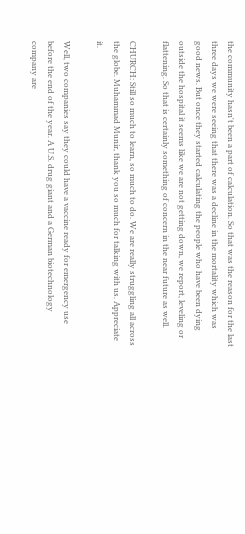the community hasn't been a part of calculation. So that was the reason for the last three days we were seeing that there was a decline in the mortality which was good news. But once they started calculating the people who have been dying outside the hospital it seems like we are not getting down, we report, leveling or flattening. So that is certainly something of concern in the near future as well.

CHURCH: Still so much to learn, so much to do. We are really struggling all across the globe. Muhammad Munir, thank you so much for talking with us. Appreciate it.

Well, two companies say they could have a vaccine ready for emergency use before the end of the year. A U.S. drug giant and a German biotechnology company are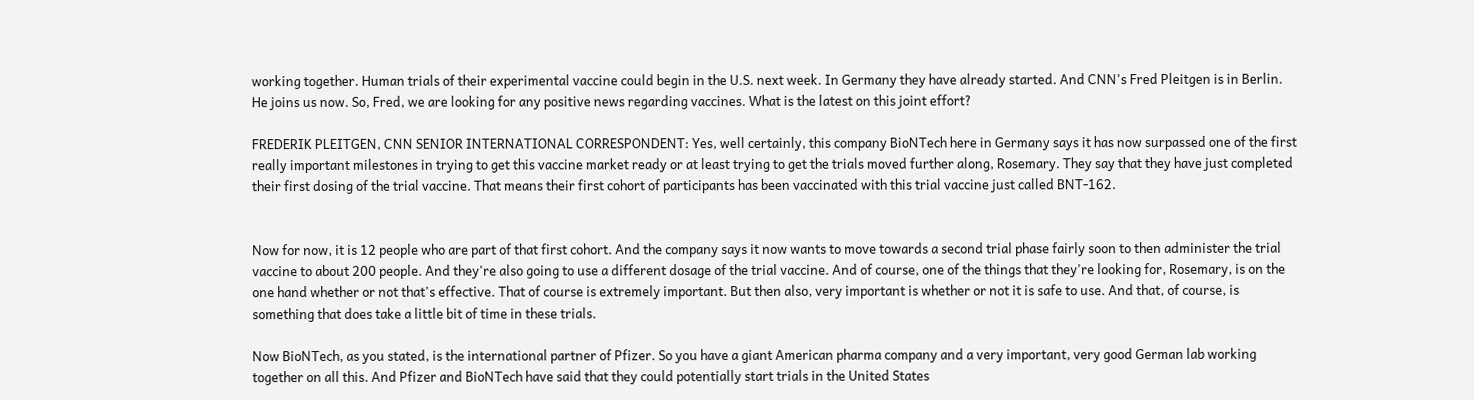working together. Human trials of their experimental vaccine could begin in the U.S. next week. In Germany they have already started. And CNN's Fred Pleitgen is in Berlin. He joins us now. So, Fred, we are looking for any positive news regarding vaccines. What is the latest on this joint effort?

FREDERIK PLEITGEN, CNN SENIOR INTERNATIONAL CORRESPONDENT: Yes, well certainly, this company BioNTech here in Germany says it has now surpassed one of the first really important milestones in trying to get this vaccine market ready or at least trying to get the trials moved further along, Rosemary. They say that they have just completed their first dosing of the trial vaccine. That means their first cohort of participants has been vaccinated with this trial vaccine just called BNT-162.


Now for now, it is 12 people who are part of that first cohort. And the company says it now wants to move towards a second trial phase fairly soon to then administer the trial vaccine to about 200 people. And they're also going to use a different dosage of the trial vaccine. And of course, one of the things that they're looking for, Rosemary, is on the one hand whether or not that's effective. That of course is extremely important. But then also, very important is whether or not it is safe to use. And that, of course, is something that does take a little bit of time in these trials.

Now BioNTech, as you stated, is the international partner of Pfizer. So you have a giant American pharma company and a very important, very good German lab working together on all this. And Pfizer and BioNTech have said that they could potentially start trials in the United States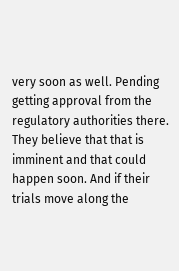very soon as well. Pending getting approval from the regulatory authorities there. They believe that that is imminent and that could happen soon. And if their trials move along the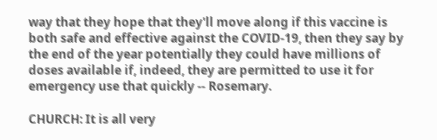way that they hope that they'll move along if this vaccine is both safe and effective against the COVID-19, then they say by the end of the year potentially they could have millions of doses available if, indeed, they are permitted to use it for emergency use that quickly -- Rosemary.

CHURCH: It is all very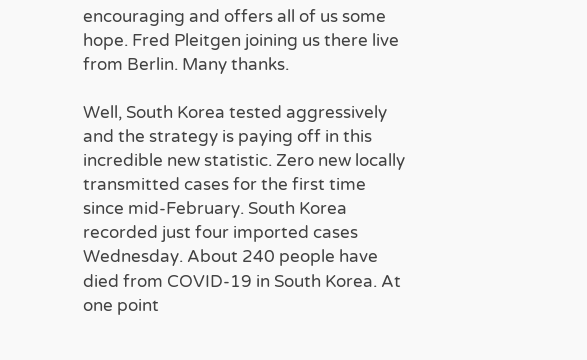encouraging and offers all of us some hope. Fred Pleitgen joining us there live from Berlin. Many thanks.

Well, South Korea tested aggressively and the strategy is paying off in this incredible new statistic. Zero new locally transmitted cases for the first time since mid-February. South Korea recorded just four imported cases Wednesday. About 240 people have died from COVID-19 in South Korea. At one point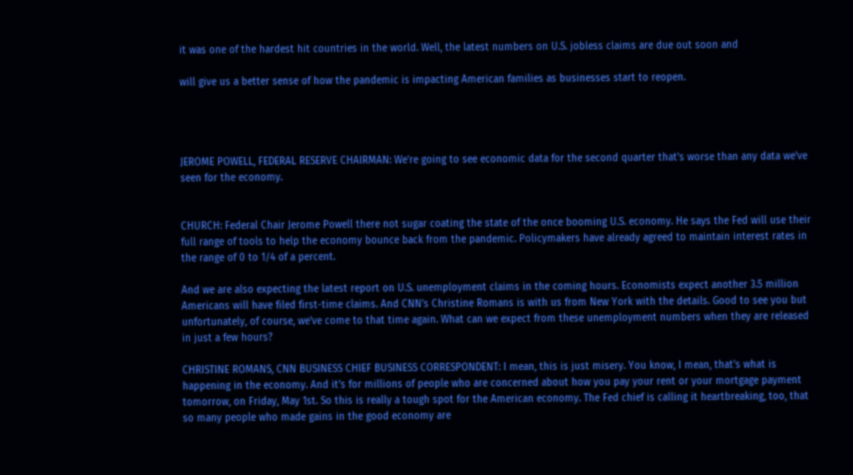it was one of the hardest hit countries in the world. Well, the latest numbers on U.S. jobless claims are due out soon and

will give us a better sense of how the pandemic is impacting American families as businesses start to reopen.




JEROME POWELL, FEDERAL RESERVE CHAIRMAN: We're going to see economic data for the second quarter that's worse than any data we've seen for the economy.


CHURCH: Federal Chair Jerome Powell there not sugar coating the state of the once booming U.S. economy. He says the Fed will use their full range of tools to help the economy bounce back from the pandemic. Policymakers have already agreed to maintain interest rates in the range of 0 to 1/4 of a percent.

And we are also expecting the latest report on U.S. unemployment claims in the coming hours. Economists expect another 3.5 million Americans will have filed first-time claims. And CNN's Christine Romans is with us from New York with the details. Good to see you but unfortunately, of course, we've come to that time again. What can we expect from these unemployment numbers when they are released in just a few hours?

CHRISTINE ROMANS, CNN BUSINESS CHIEF BUSINESS CORRESPONDENT: I mean, this is just misery. You know, I mean, that's what is happening in the economy. And it's for millions of people who are concerned about how you pay your rent or your mortgage payment tomorrow, on Friday, May 1st. So this is really a tough spot for the American economy. The Fed chief is calling it heartbreaking, too, that so many people who made gains in the good economy are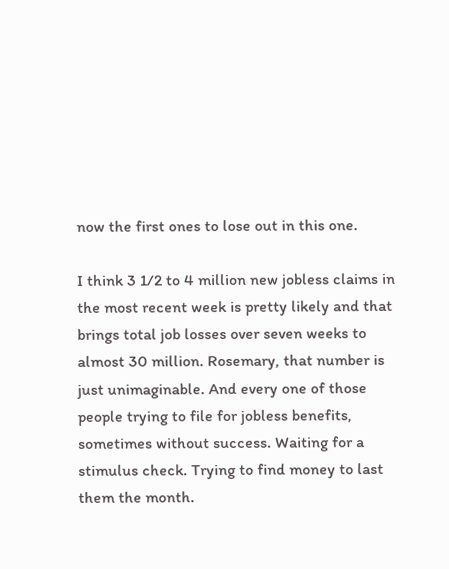now the first ones to lose out in this one.

I think 3 1/2 to 4 million new jobless claims in the most recent week is pretty likely and that brings total job losses over seven weeks to almost 30 million. Rosemary, that number is just unimaginable. And every one of those people trying to file for jobless benefits, sometimes without success. Waiting for a stimulus check. Trying to find money to last them the month.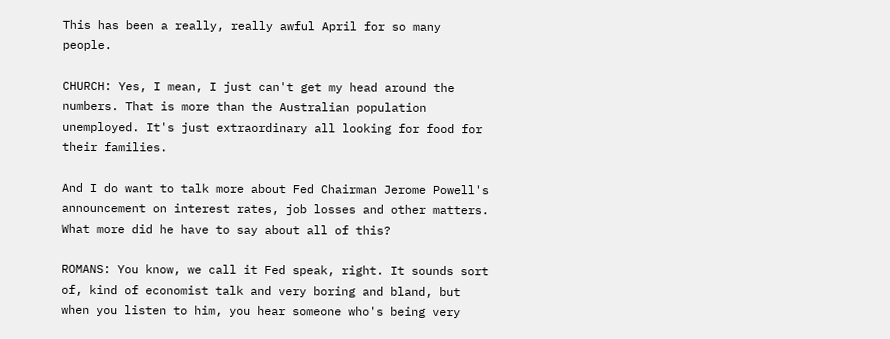This has been a really, really awful April for so many people.

CHURCH: Yes, I mean, I just can't get my head around the numbers. That is more than the Australian population unemployed. It's just extraordinary all looking for food for their families.

And I do want to talk more about Fed Chairman Jerome Powell's announcement on interest rates, job losses and other matters. What more did he have to say about all of this?

ROMANS: You know, we call it Fed speak, right. It sounds sort of, kind of economist talk and very boring and bland, but when you listen to him, you hear someone who's being very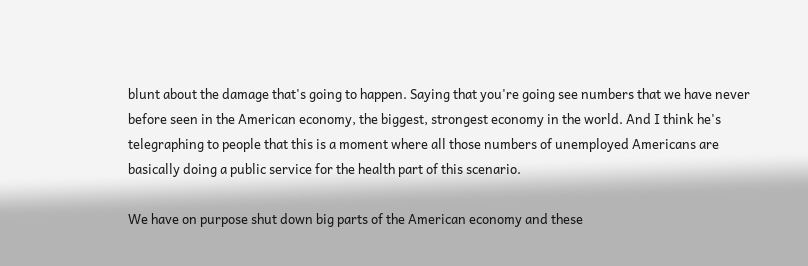blunt about the damage that's going to happen. Saying that you're going see numbers that we have never before seen in the American economy, the biggest, strongest economy in the world. And I think he's telegraphing to people that this is a moment where all those numbers of unemployed Americans are basically doing a public service for the health part of this scenario.

We have on purpose shut down big parts of the American economy and these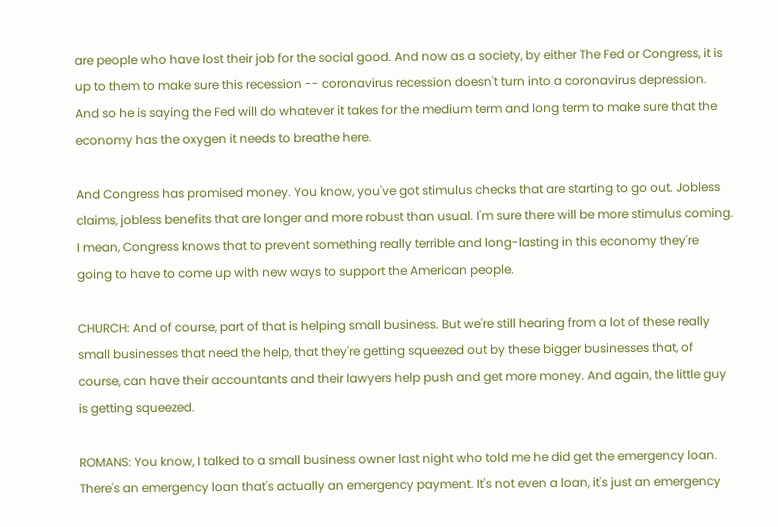are people who have lost their job for the social good. And now as a society, by either The Fed or Congress, it is up to them to make sure this recession -- coronavirus recession doesn't turn into a coronavirus depression. And so he is saying the Fed will do whatever it takes for the medium term and long term to make sure that the economy has the oxygen it needs to breathe here.

And Congress has promised money. You know, you've got stimulus checks that are starting to go out. Jobless claims, jobless benefits that are longer and more robust than usual. I'm sure there will be more stimulus coming. I mean, Congress knows that to prevent something really terrible and long-lasting in this economy they're going to have to come up with new ways to support the American people.

CHURCH: And of course, part of that is helping small business. But we're still hearing from a lot of these really small businesses that need the help, that they're getting squeezed out by these bigger businesses that, of course, can have their accountants and their lawyers help push and get more money. And again, the little guy is getting squeezed.

ROMANS: You know, I talked to a small business owner last night who told me he did get the emergency loan. There's an emergency loan that's actually an emergency payment. It's not even a loan, it's just an emergency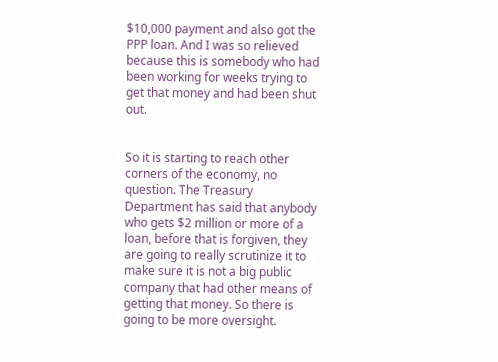$10,000 payment and also got the PPP loan. And I was so relieved because this is somebody who had been working for weeks trying to get that money and had been shut out.


So it is starting to reach other corners of the economy, no question. The Treasury Department has said that anybody who gets $2 million or more of a loan, before that is forgiven, they are going to really scrutinize it to make sure it is not a big public company that had other means of getting that money. So there is going to be more oversight.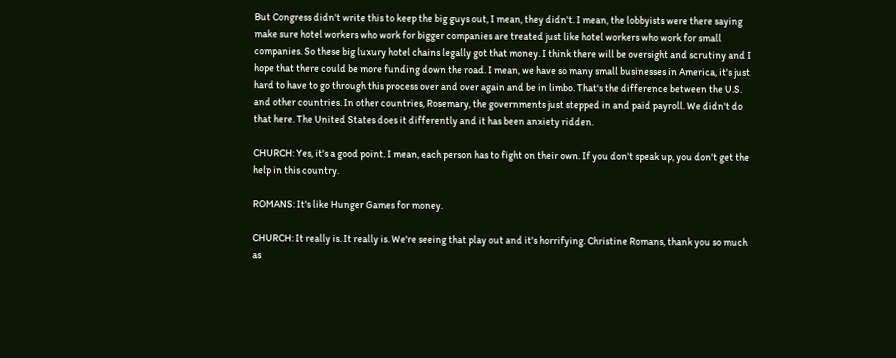But Congress didn't write this to keep the big guys out, I mean, they didn't. I mean, the lobbyists were there saying make sure hotel workers who work for bigger companies are treated just like hotel workers who work for small companies. So these big luxury hotel chains legally got that money. I think there will be oversight and scrutiny and I hope that there could be more funding down the road. I mean, we have so many small businesses in America, it's just hard to have to go through this process over and over again and be in limbo. That's the difference between the U.S. and other countries. In other countries, Rosemary, the governments just stepped in and paid payroll. We didn't do that here. The United States does it differently and it has been anxiety ridden.

CHURCH: Yes, it's a good point. I mean, each person has to fight on their own. If you don't speak up, you don't get the help in this country.

ROMANS: It's like Hunger Games for money.

CHURCH: It really is. It really is. We're seeing that play out and it's horrifying. Christine Romans, thank you so much as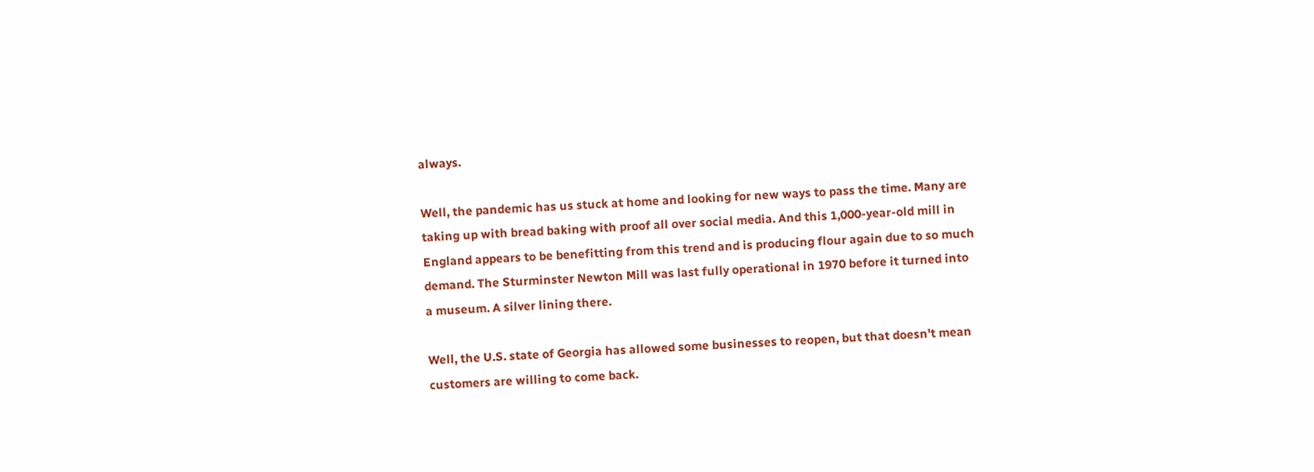always.

Well, the pandemic has us stuck at home and looking for new ways to pass the time. Many are taking up with bread baking with proof all over social media. And this 1,000-year-old mill in England appears to be benefitting from this trend and is producing flour again due to so much demand. The Sturminster Newton Mill was last fully operational in 1970 before it turned into a museum. A silver lining there.

Well, the U.S. state of Georgia has allowed some businesses to reopen, but that doesn't mean customers are willing to come back.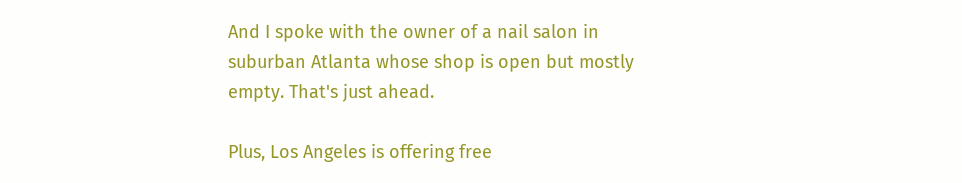And I spoke with the owner of a nail salon in suburban Atlanta whose shop is open but mostly empty. That's just ahead.

Plus, Los Angeles is offering free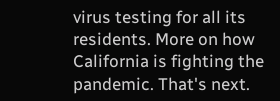virus testing for all its residents. More on how California is fighting the pandemic. That's next.